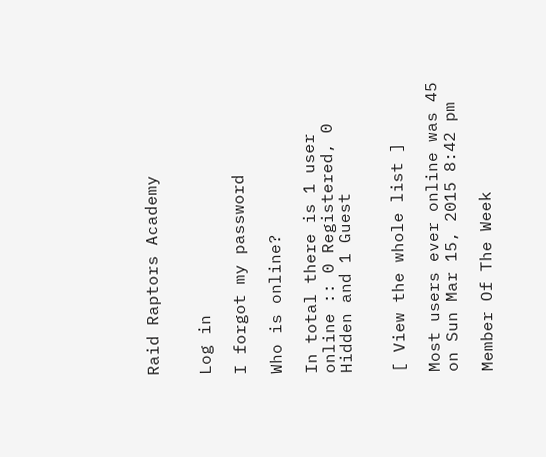Raid Raptors Academy


Log in

I forgot my password

Who is online?

In total there is 1 user online :: 0 Registered, 0 Hidden and 1 Guest


[ View the whole list ]

Most users ever online was 45 on Sun Mar 15, 2015 8:42 pm

Member Of The Week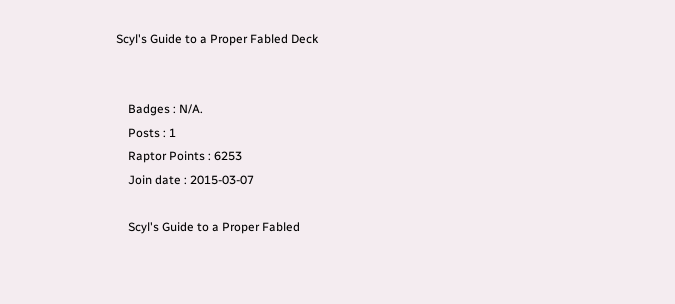Scyl's Guide to a Proper Fabled Deck


    Badges : N/A.
    Posts : 1
    Raptor Points : 6253
    Join date : 2015-03-07

    Scyl's Guide to a Proper Fabled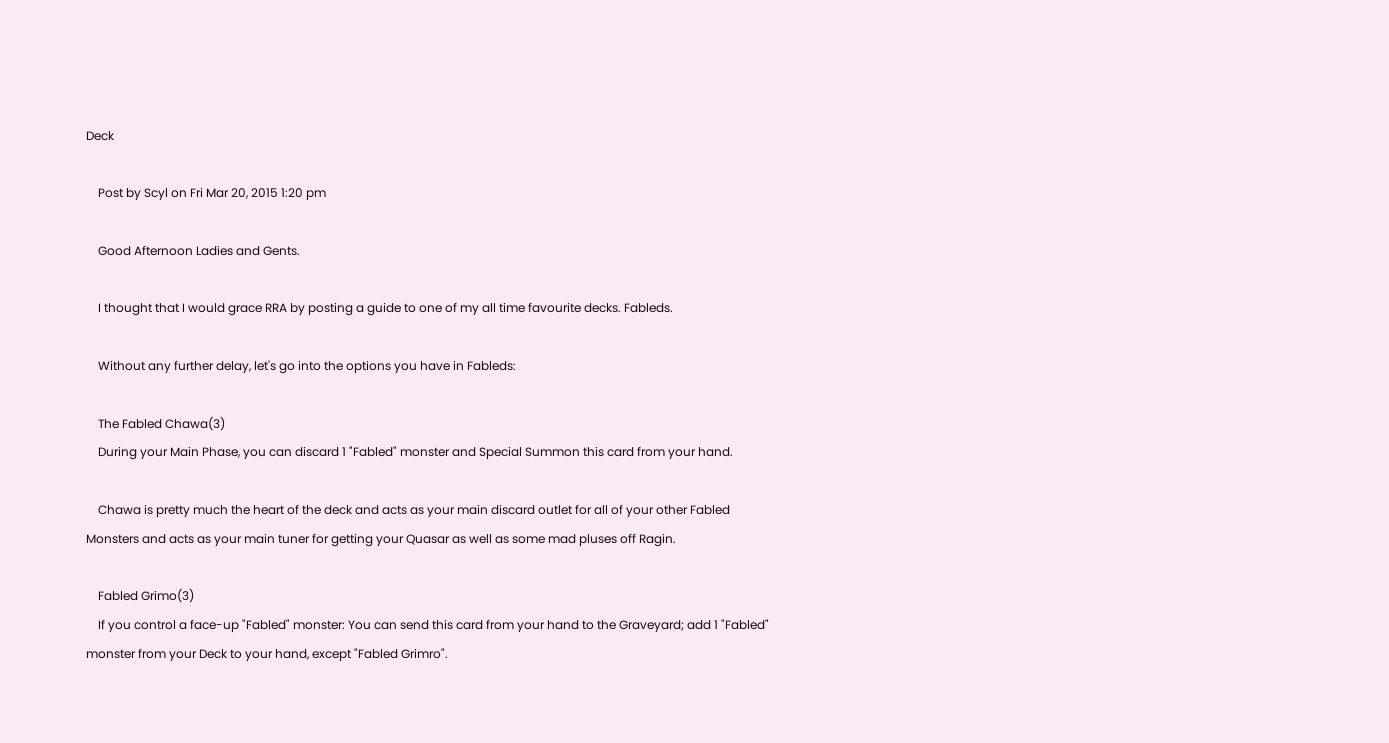Deck

    Post by Scyl on Fri Mar 20, 2015 1:20 pm

    Good Afternoon Ladies and Gents.

    I thought that I would grace RRA by posting a guide to one of my all time favourite decks. Fableds.

    Without any further delay, let's go into the options you have in Fableds:

    The Fabled Chawa(3)
    During your Main Phase, you can discard 1 "Fabled" monster and Special Summon this card from your hand.

    Chawa is pretty much the heart of the deck and acts as your main discard outlet for all of your other Fabled Monsters and acts as your main tuner for getting your Quasar as well as some mad pluses off Ragin.

    Fabled Grimo(3)
    If you control a face-up "Fabled" monster: You can send this card from your hand to the Graveyard; add 1 "Fabled" monster from your Deck to your hand, except "Fabled Grimro".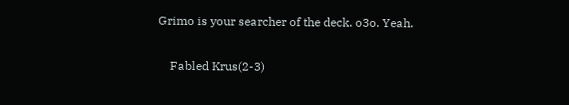Grimo is your searcher of the deck. o3o. Yeah.

    Fabled Krus(2-3)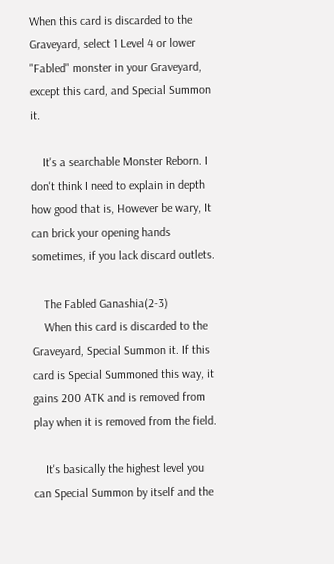When this card is discarded to the Graveyard, select 1 Level 4 or lower "Fabled" monster in your Graveyard, except this card, and Special Summon it.

    It's a searchable Monster Reborn. I don't think I need to explain in depth how good that is, However be wary, It can brick your opening hands sometimes, if you lack discard outlets.

    The Fabled Ganashia(2-3)
    When this card is discarded to the Graveyard, Special Summon it. If this card is Special Summoned this way, it gains 200 ATK and is removed from play when it is removed from the field.

    It's basically the highest level you can Special Summon by itself and the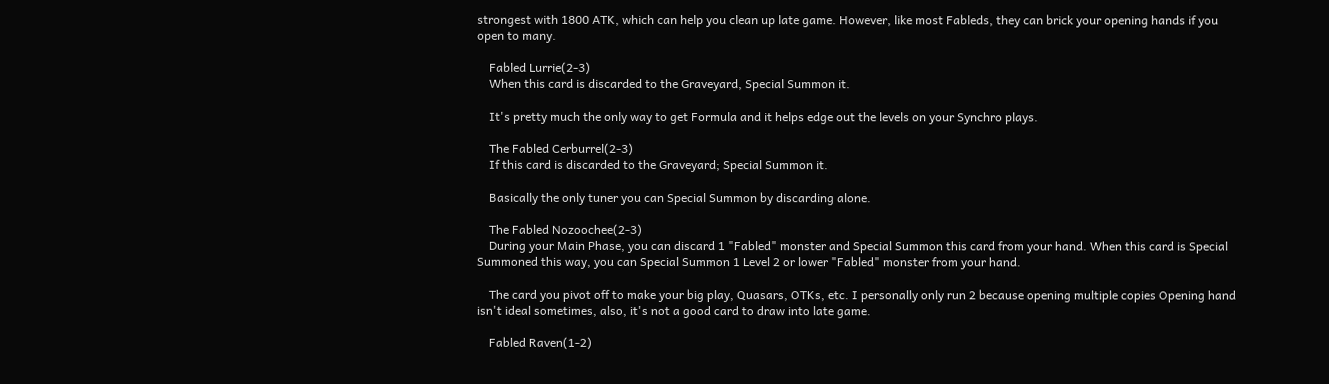strongest with 1800 ATK, which can help you clean up late game. However, like most Fableds, they can brick your opening hands if you open to many.

    Fabled Lurrie(2-3)
    When this card is discarded to the Graveyard, Special Summon it.

    It's pretty much the only way to get Formula and it helps edge out the levels on your Synchro plays.

    The Fabled Cerburrel(2-3)
    If this card is discarded to the Graveyard; Special Summon it.

    Basically the only tuner you can Special Summon by discarding alone.

    The Fabled Nozoochee(2-3)
    During your Main Phase, you can discard 1 "Fabled" monster and Special Summon this card from your hand. When this card is Special Summoned this way, you can Special Summon 1 Level 2 or lower "Fabled" monster from your hand.

    The card you pivot off to make your big play, Quasars, OTKs, etc. I personally only run 2 because opening multiple copies Opening hand isn't ideal sometimes, also, it's not a good card to draw into late game.

    Fabled Raven(1-2)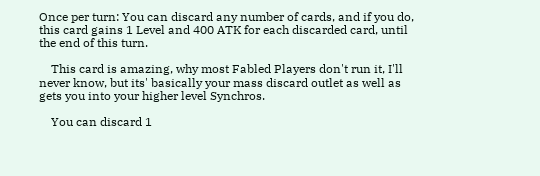Once per turn: You can discard any number of cards, and if you do, this card gains 1 Level and 400 ATK for each discarded card, until the end of this turn.

    This card is amazing, why most Fabled Players don't run it, I'll never know, but its' basically your mass discard outlet as well as gets you into your higher level Synchros.

    You can discard 1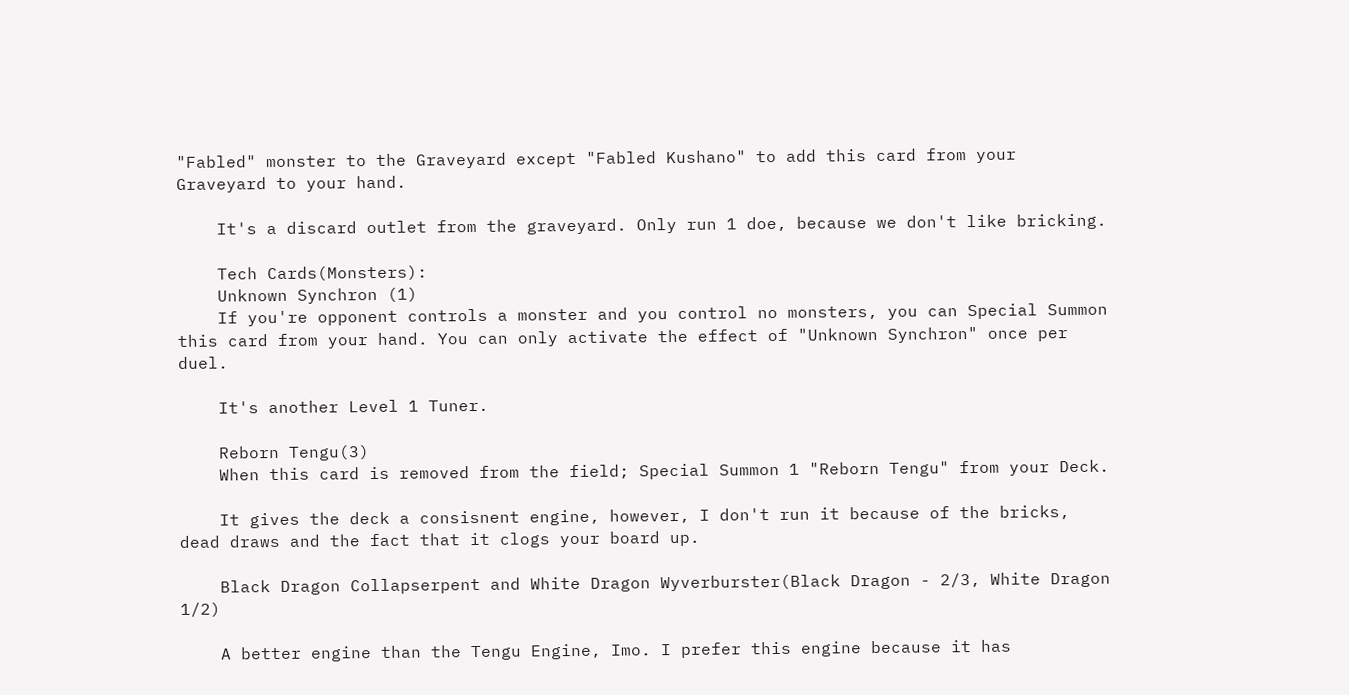"Fabled" monster to the Graveyard except "Fabled Kushano" to add this card from your Graveyard to your hand.

    It's a discard outlet from the graveyard. Only run 1 doe, because we don't like bricking.

    Tech Cards(Monsters):
    Unknown Synchron (1)
    If you're opponent controls a monster and you control no monsters, you can Special Summon this card from your hand. You can only activate the effect of "Unknown Synchron" once per duel.

    It's another Level 1 Tuner.

    Reborn Tengu(3)
    When this card is removed from the field; Special Summon 1 "Reborn Tengu" from your Deck.

    It gives the deck a consisnent engine, however, I don't run it because of the bricks, dead draws and the fact that it clogs your board up.

    Black Dragon Collapserpent and White Dragon Wyverburster(Black Dragon - 2/3, White Dragon 1/2)

    A better engine than the Tengu Engine, Imo. I prefer this engine because it has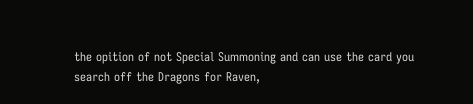the opition of not Special Summoning and can use the card you search off the Dragons for Raven,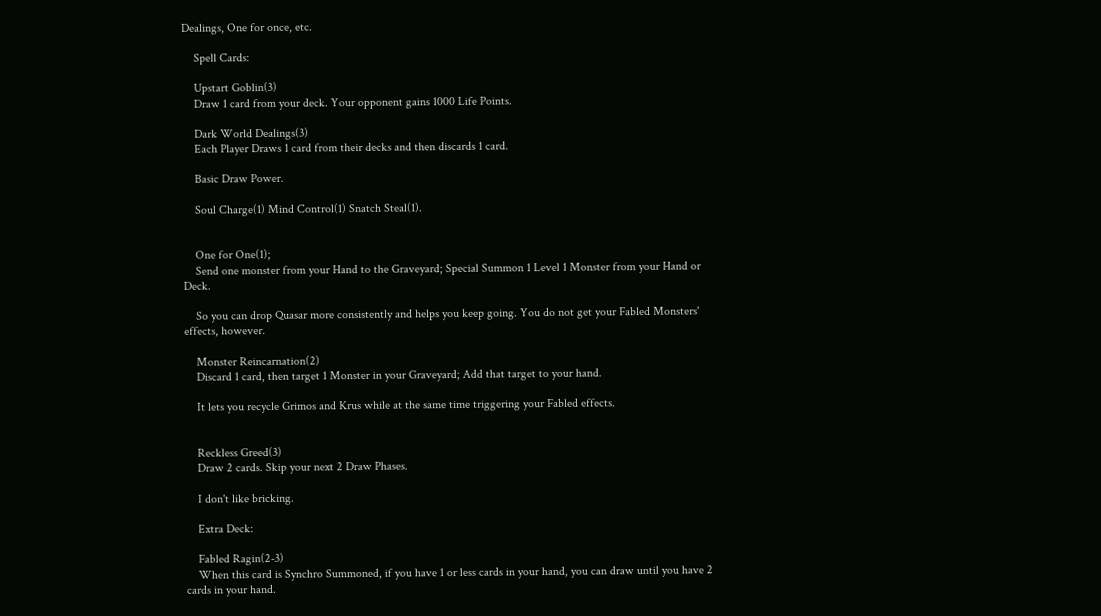Dealings, One for once, etc.

    Spell Cards:

    Upstart Goblin(3)
    Draw 1 card from your deck. Your opponent gains 1000 Life Points.

    Dark World Dealings(3)
    Each Player Draws 1 card from their decks and then discards 1 card.

    Basic Draw Power.

    Soul Charge(1) Mind Control(1) Snatch Steal(1).


    One for One(1);
    Send one monster from your Hand to the Graveyard; Special Summon 1 Level 1 Monster from your Hand or Deck.

    So you can drop Quasar more consistently and helps you keep going. You do not get your Fabled Monsters' effects, however.

    Monster Reincarnation(2)
    Discard 1 card, then target 1 Monster in your Graveyard; Add that target to your hand.

    It lets you recycle Grimos and Krus while at the same time triggering your Fabled effects.


    Reckless Greed(3)
    Draw 2 cards. Skip your next 2 Draw Phases.

    I don't like bricking.

    Extra Deck:

    Fabled Ragin(2-3)
    When this card is Synchro Summoned, if you have 1 or less cards in your hand, you can draw until you have 2 cards in your hand.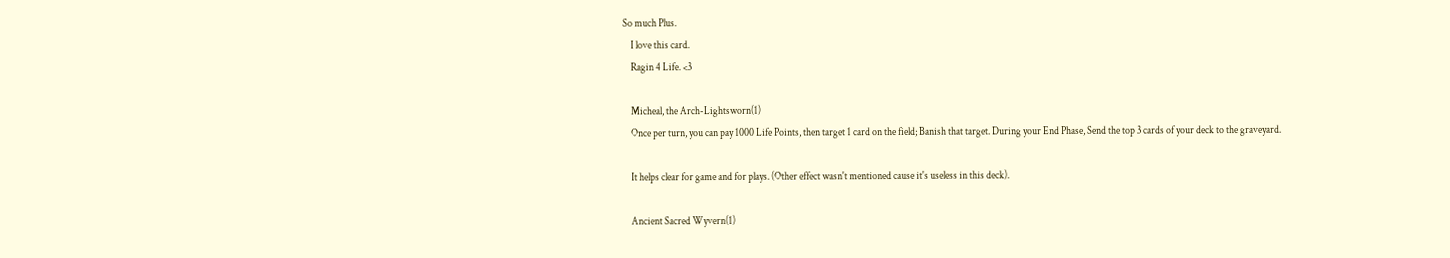So much Plus.
    I love this card.
    Ragin 4 Life. <3

    Micheal, the Arch-Lightsworn(1)
    Once per turn, you can pay 1000 Life Points, then target 1 card on the field; Banish that target. During your End Phase, Send the top 3 cards of your deck to the graveyard.

    It helps clear for game and for plays. (Other effect wasn't mentioned cause it's useless in this deck).

    Ancient Sacred Wyvern(1)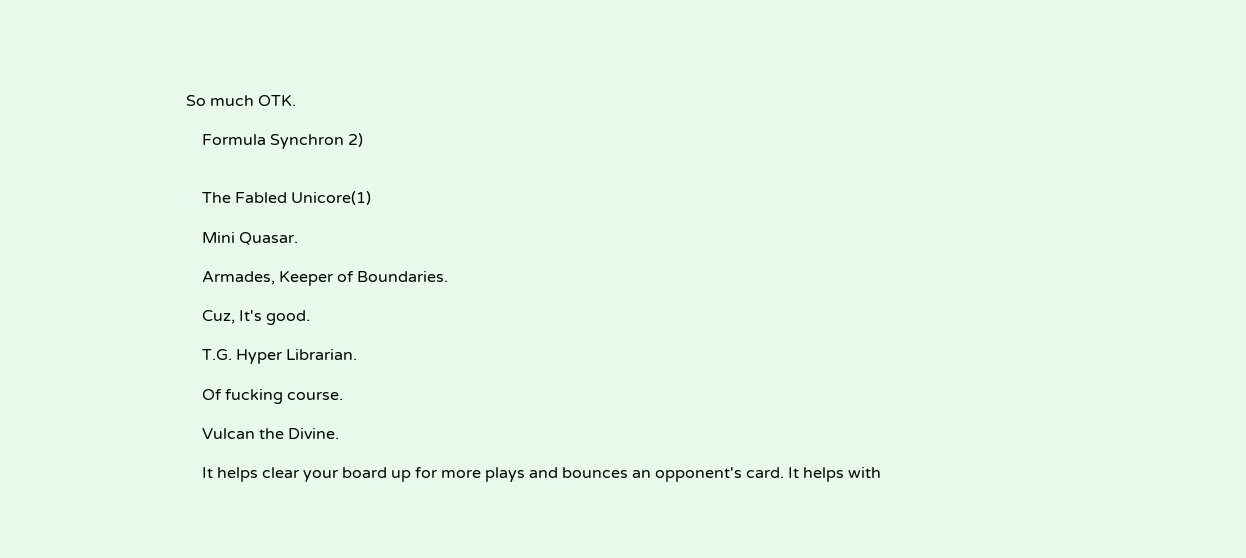So much OTK.

    Formula Synchron 2)


    The Fabled Unicore(1)

    Mini Quasar.

    Armades, Keeper of Boundaries.

    Cuz, It's good.

    T.G. Hyper Librarian.

    Of fucking course.

    Vulcan the Divine.

    It helps clear your board up for more plays and bounces an opponent's card. It helps with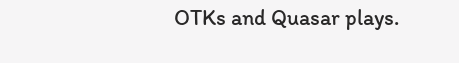OTKs and Quasar plays.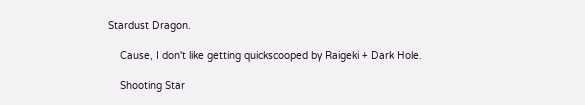Stardust Dragon.

    Cause, I don't like getting quickscooped by Raigeki + Dark Hole.

    Shooting Star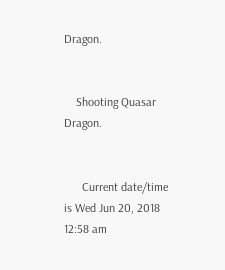Dragon.


    Shooting Quasar Dragon.


      Current date/time is Wed Jun 20, 2018 12:58 am